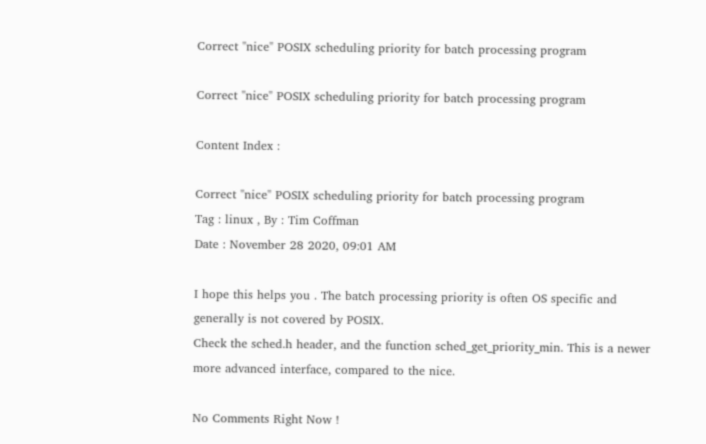Correct "nice" POSIX scheduling priority for batch processing program

Correct "nice" POSIX scheduling priority for batch processing program

Content Index :

Correct "nice" POSIX scheduling priority for batch processing program
Tag : linux , By : Tim Coffman
Date : November 28 2020, 09:01 AM

I hope this helps you . The batch processing priority is often OS specific and generally is not covered by POSIX.
Check the sched.h header, and the function sched_get_priority_min. This is a newer more advanced interface, compared to the nice.

No Comments Right Now !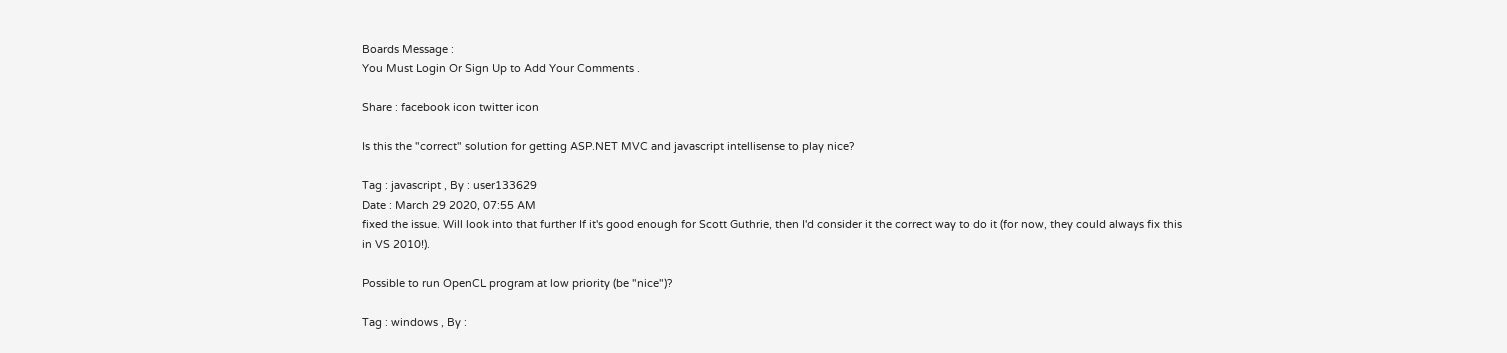Boards Message :
You Must Login Or Sign Up to Add Your Comments .

Share : facebook icon twitter icon

Is this the "correct" solution for getting ASP.NET MVC and javascript intellisense to play nice?

Tag : javascript , By : user133629
Date : March 29 2020, 07:55 AM
fixed the issue. Will look into that further If it's good enough for Scott Guthrie, then I'd consider it the correct way to do it (for now, they could always fix this in VS 2010!).

Possible to run OpenCL program at low priority (be "nice")?

Tag : windows , By :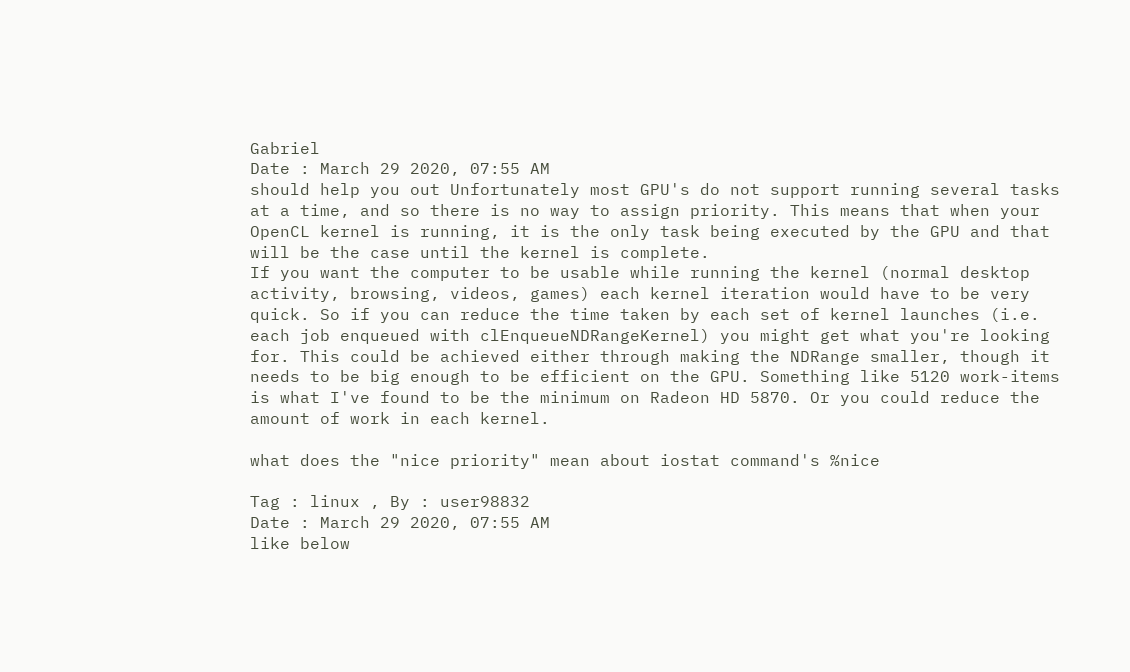Gabriel
Date : March 29 2020, 07:55 AM
should help you out Unfortunately most GPU's do not support running several tasks at a time, and so there is no way to assign priority. This means that when your OpenCL kernel is running, it is the only task being executed by the GPU and that will be the case until the kernel is complete.
If you want the computer to be usable while running the kernel (normal desktop activity, browsing, videos, games) each kernel iteration would have to be very quick. So if you can reduce the time taken by each set of kernel launches (i.e. each job enqueued with clEnqueueNDRangeKernel) you might get what you're looking for. This could be achieved either through making the NDRange smaller, though it needs to be big enough to be efficient on the GPU. Something like 5120 work-items is what I've found to be the minimum on Radeon HD 5870. Or you could reduce the amount of work in each kernel.

what does the "nice priority" mean about iostat command's %nice

Tag : linux , By : user98832
Date : March 29 2020, 07:55 AM
like below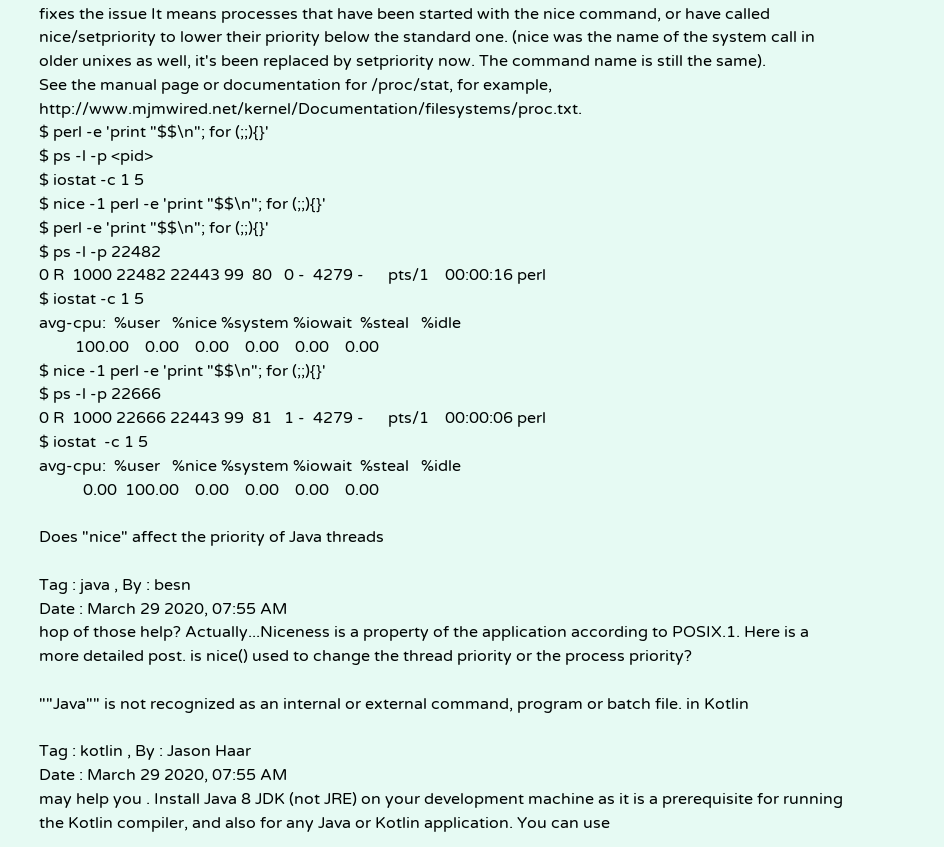fixes the issue It means processes that have been started with the nice command, or have called nice/setpriority to lower their priority below the standard one. (nice was the name of the system call in older unixes as well, it's been replaced by setpriority now. The command name is still the same).
See the manual page or documentation for /proc/stat, for example, http://www.mjmwired.net/kernel/Documentation/filesystems/proc.txt.
$ perl -e 'print "$$\n"; for (;;){}'
$ ps -l -p <pid>
$ iostat -c 1 5
$ nice -1 perl -e 'print "$$\n"; for (;;){}'
$ perl -e 'print "$$\n"; for (;;){}'
$ ps -l -p 22482
0 R  1000 22482 22443 99  80   0 -  4279 -      pts/1    00:00:16 perl
$ iostat -c 1 5
avg-cpu:  %user   %nice %system %iowait  %steal   %idle
         100.00    0.00    0.00    0.00    0.00    0.00
$ nice -1 perl -e 'print "$$\n"; for (;;){}'
$ ps -l -p 22666
0 R  1000 22666 22443 99  81   1 -  4279 -      pts/1    00:00:06 perl
$ iostat  -c 1 5
avg-cpu:  %user   %nice %system %iowait  %steal   %idle
           0.00  100.00    0.00    0.00    0.00    0.00

Does "nice" affect the priority of Java threads

Tag : java , By : besn
Date : March 29 2020, 07:55 AM
hop of those help? Actually...Niceness is a property of the application according to POSIX.1. Here is a more detailed post. is nice() used to change the thread priority or the process priority?

""Java"" is not recognized as an internal or external command, program or batch file. in Kotlin

Tag : kotlin , By : Jason Haar
Date : March 29 2020, 07:55 AM
may help you . Install Java 8 JDK (not JRE) on your development machine as it is a prerequisite for running the Kotlin compiler, and also for any Java or Kotlin application. You can use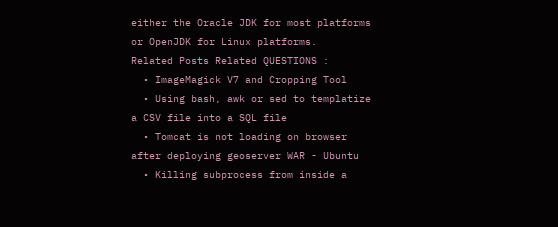either the Oracle JDK for most platforms or OpenJDK for Linux platforms.
Related Posts Related QUESTIONS :
  • ImageMagick V7 and Cropping Tool
  • Using bash, awk or sed to templatize a CSV file into a SQL file
  • Tomcat is not loading on browser after deploying geoserver WAR - Ubuntu
  • Killing subprocess from inside a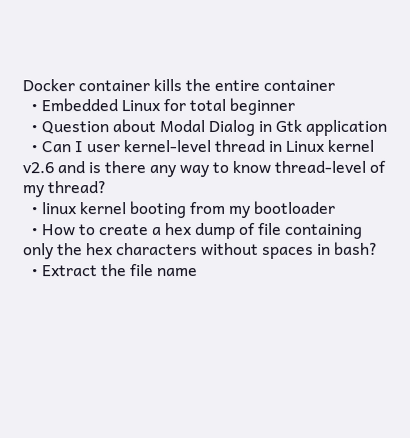Docker container kills the entire container
  • Embedded Linux for total beginner
  • Question about Modal Dialog in Gtk application
  • Can I user kernel-level thread in Linux kernel v2.6 and is there any way to know thread-level of my thread?
  • linux kernel booting from my bootloader
  • How to create a hex dump of file containing only the hex characters without spaces in bash?
  • Extract the file name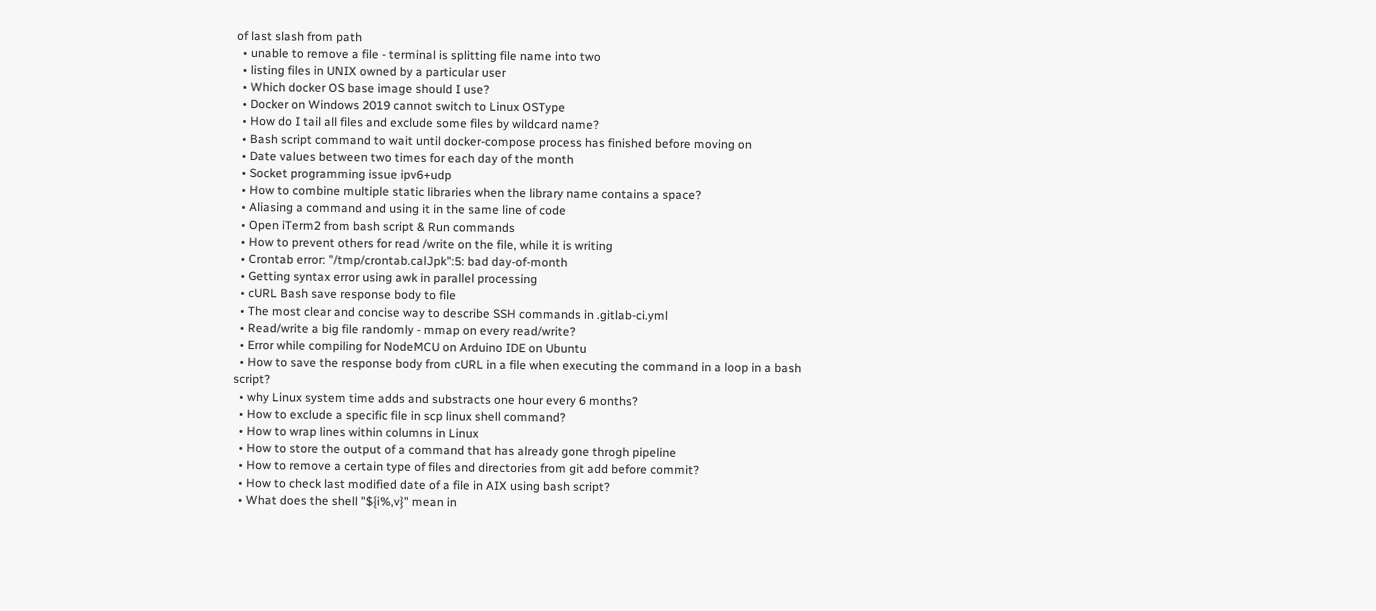of last slash from path
  • unable to remove a file - terminal is splitting file name into two
  • listing files in UNIX owned by a particular user
  • Which docker OS base image should I use?
  • Docker on Windows 2019 cannot switch to Linux OSType
  • How do I tail all files and exclude some files by wildcard name?
  • Bash script command to wait until docker-compose process has finished before moving on
  • Date values between two times for each day of the month
  • Socket programming issue ipv6+udp
  • How to combine multiple static libraries when the library name contains a space?
  • Aliasing a command and using it in the same line of code
  • Open iTerm2 from bash script & Run commands
  • How to prevent others for read /write on the file, while it is writing
  • Crontab error: "/tmp/crontab.calJpk":5: bad day-of-month
  • Getting syntax error using awk in parallel processing
  • cURL Bash save response body to file
  • The most clear and concise way to describe SSH commands in .gitlab-ci.yml
  • Read/write a big file randomly - mmap on every read/write?
  • Error while compiling for NodeMCU on Arduino IDE on Ubuntu
  • How to save the response body from cURL in a file when executing the command in a loop in a bash script?
  • why Linux system time adds and substracts one hour every 6 months?
  • How to exclude a specific file in scp linux shell command?
  • How to wrap lines within columns in Linux
  • How to store the output of a command that has already gone throgh pipeline
  • How to remove a certain type of files and directories from git add before commit?
  • How to check last modified date of a file in AIX using bash script?
  • What does the shell "${i%,v}" mean in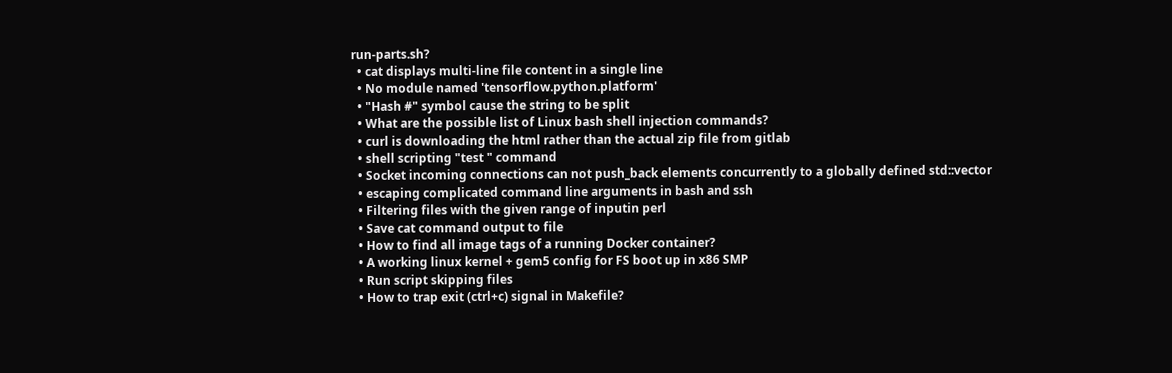run-parts.sh?
  • cat displays multi-line file content in a single line
  • No module named 'tensorflow.python.platform'
  • "Hash #" symbol cause the string to be split
  • What are the possible list of Linux bash shell injection commands?
  • curl is downloading the html rather than the actual zip file from gitlab
  • shell scripting "test " command
  • Socket incoming connections can not push_back elements concurrently to a globally defined std::vector
  • escaping complicated command line arguments in bash and ssh
  • Filtering files with the given range of inputin perl
  • Save cat command output to file
  • How to find all image tags of a running Docker container?
  • A working linux kernel + gem5 config for FS boot up in x86 SMP
  • Run script skipping files
  • How to trap exit (ctrl+c) signal in Makefile?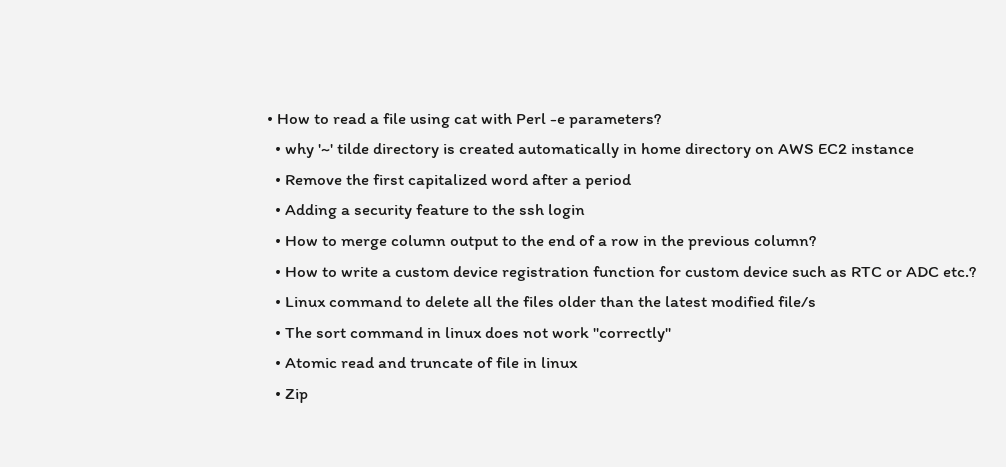• How to read a file using cat with Perl -e parameters?
  • why '~' tilde directory is created automatically in home directory on AWS EC2 instance
  • Remove the first capitalized word after a period
  • Adding a security feature to the ssh login
  • How to merge column output to the end of a row in the previous column?
  • How to write a custom device registration function for custom device such as RTC or ADC etc.?
  • Linux command to delete all the files older than the latest modified file/s
  • The sort command in linux does not work "correctly"
  • Atomic read and truncate of file in linux
  • Zip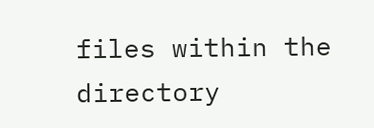files within the directory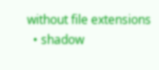without file extensions
  • shadow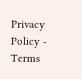Privacy Policy - Terms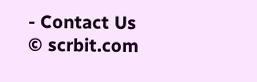- Contact Us © scrbit.com